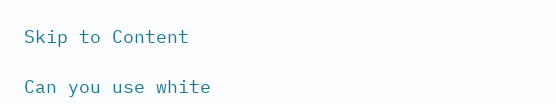Skip to Content

Can you use white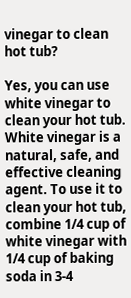vinegar to clean hot tub?

Yes, you can use white vinegar to clean your hot tub. White vinegar is a natural, safe, and effective cleaning agent. To use it to clean your hot tub, combine 1/4 cup of white vinegar with 1/4 cup of baking soda in 3-4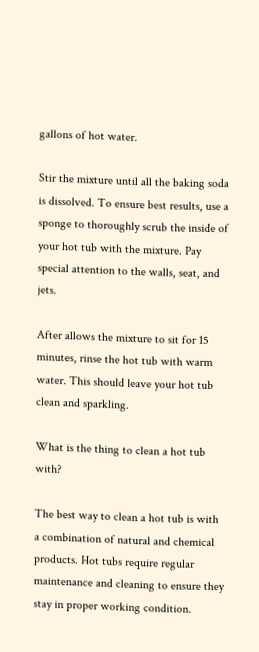gallons of hot water.

Stir the mixture until all the baking soda is dissolved. To ensure best results, use a sponge to thoroughly scrub the inside of your hot tub with the mixture. Pay special attention to the walls, seat, and jets.

After allows the mixture to sit for 15 minutes, rinse the hot tub with warm water. This should leave your hot tub clean and sparkling.

What is the thing to clean a hot tub with?

The best way to clean a hot tub is with a combination of natural and chemical products. Hot tubs require regular maintenance and cleaning to ensure they stay in proper working condition.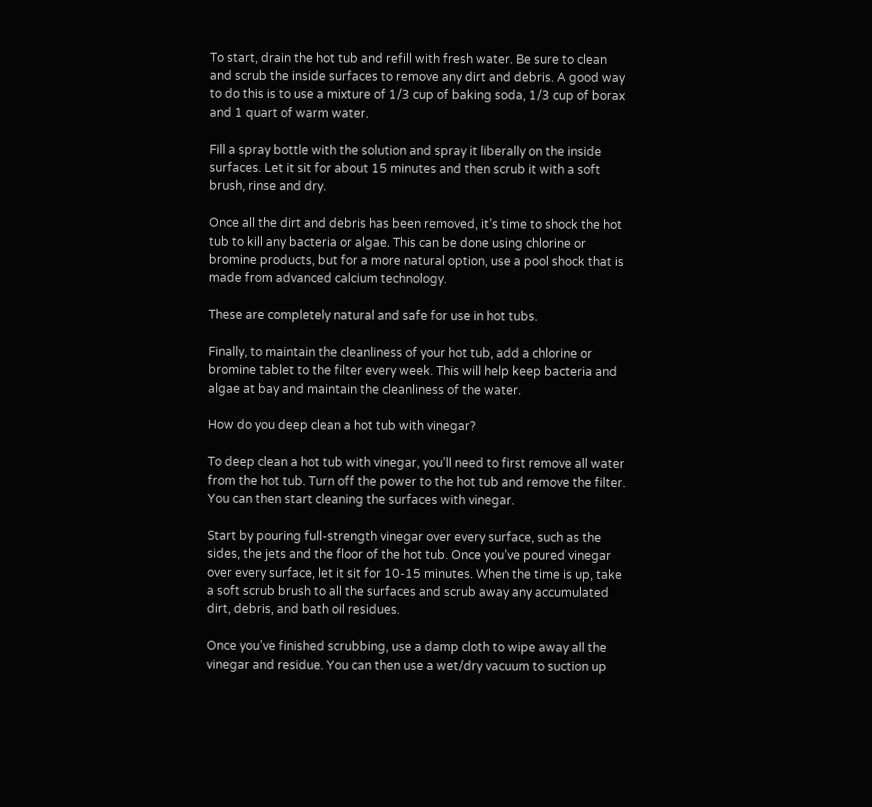To start, drain the hot tub and refill with fresh water. Be sure to clean and scrub the inside surfaces to remove any dirt and debris. A good way to do this is to use a mixture of 1/3 cup of baking soda, 1/3 cup of borax and 1 quart of warm water.

Fill a spray bottle with the solution and spray it liberally on the inside surfaces. Let it sit for about 15 minutes and then scrub it with a soft brush, rinse and dry.

Once all the dirt and debris has been removed, it’s time to shock the hot tub to kill any bacteria or algae. This can be done using chlorine or bromine products, but for a more natural option, use a pool shock that is made from advanced calcium technology.

These are completely natural and safe for use in hot tubs.

Finally, to maintain the cleanliness of your hot tub, add a chlorine or bromine tablet to the filter every week. This will help keep bacteria and algae at bay and maintain the cleanliness of the water.

How do you deep clean a hot tub with vinegar?

To deep clean a hot tub with vinegar, you’ll need to first remove all water from the hot tub. Turn off the power to the hot tub and remove the filter. You can then start cleaning the surfaces with vinegar.

Start by pouring full-strength vinegar over every surface, such as the sides, the jets and the floor of the hot tub. Once you’ve poured vinegar over every surface, let it sit for 10-15 minutes. When the time is up, take a soft scrub brush to all the surfaces and scrub away any accumulated dirt, debris, and bath oil residues.

Once you’ve finished scrubbing, use a damp cloth to wipe away all the vinegar and residue. You can then use a wet/dry vacuum to suction up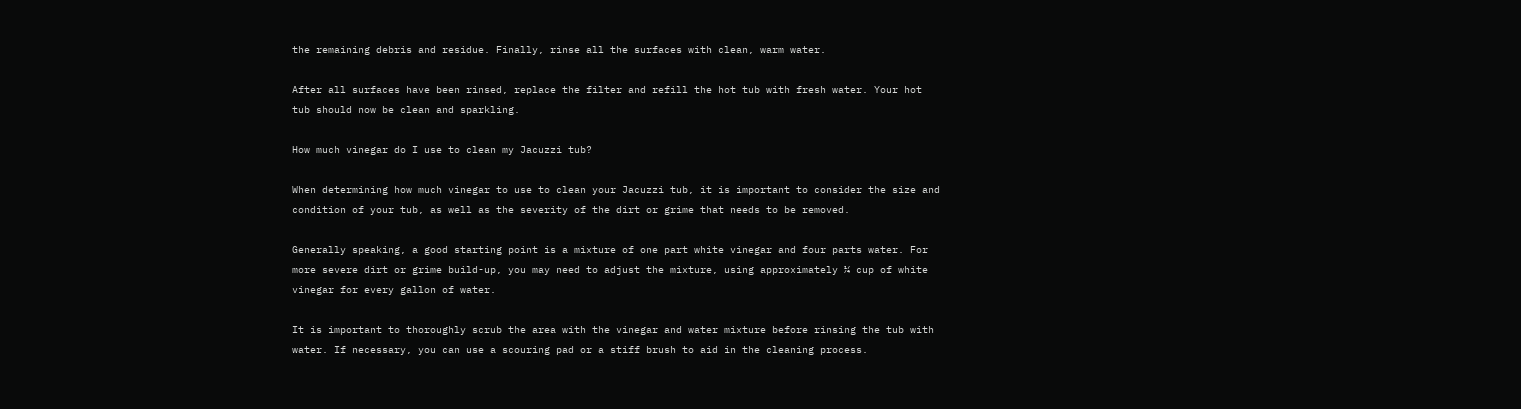the remaining debris and residue. Finally, rinse all the surfaces with clean, warm water.

After all surfaces have been rinsed, replace the filter and refill the hot tub with fresh water. Your hot tub should now be clean and sparkling.

How much vinegar do I use to clean my Jacuzzi tub?

When determining how much vinegar to use to clean your Jacuzzi tub, it is important to consider the size and condition of your tub, as well as the severity of the dirt or grime that needs to be removed.

Generally speaking, a good starting point is a mixture of one part white vinegar and four parts water. For more severe dirt or grime build-up, you may need to adjust the mixture, using approximately ¼ cup of white vinegar for every gallon of water.

It is important to thoroughly scrub the area with the vinegar and water mixture before rinsing the tub with water. If necessary, you can use a scouring pad or a stiff brush to aid in the cleaning process.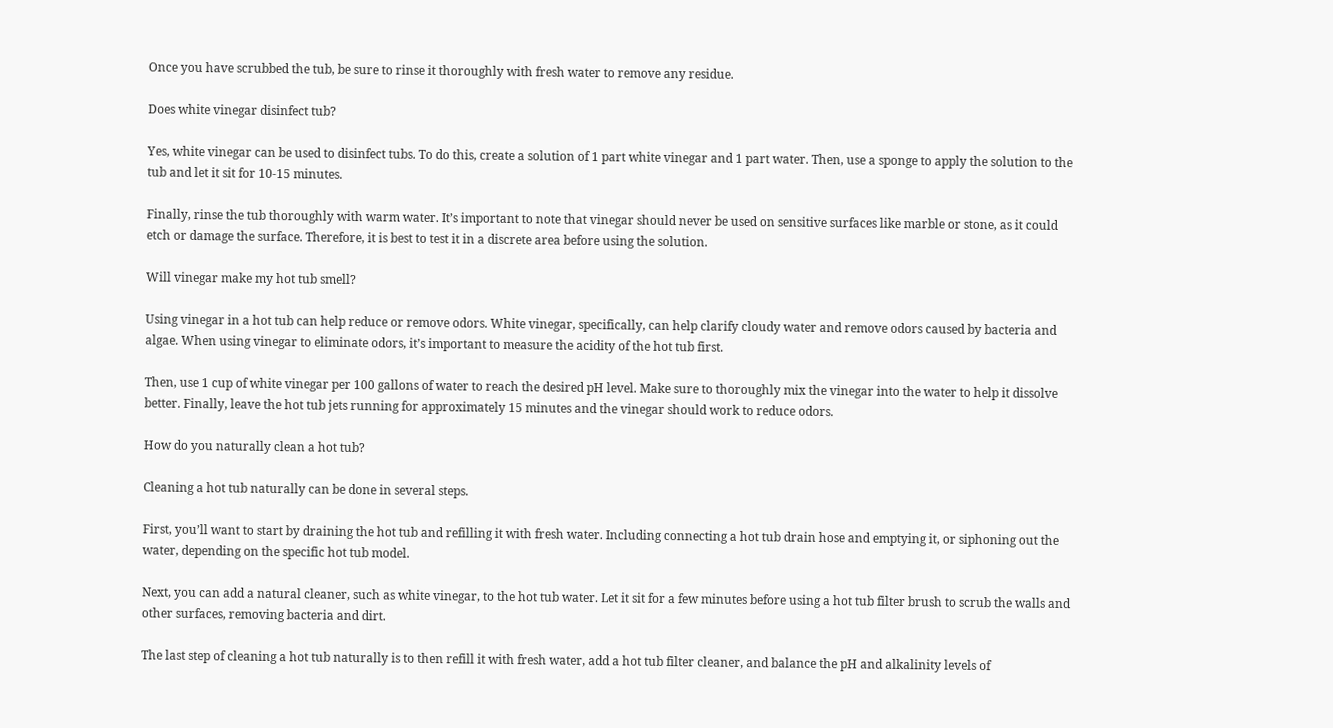Once you have scrubbed the tub, be sure to rinse it thoroughly with fresh water to remove any residue.

Does white vinegar disinfect tub?

Yes, white vinegar can be used to disinfect tubs. To do this, create a solution of 1 part white vinegar and 1 part water. Then, use a sponge to apply the solution to the tub and let it sit for 10-15 minutes.

Finally, rinse the tub thoroughly with warm water. It’s important to note that vinegar should never be used on sensitive surfaces like marble or stone, as it could etch or damage the surface. Therefore, it is best to test it in a discrete area before using the solution.

Will vinegar make my hot tub smell?

Using vinegar in a hot tub can help reduce or remove odors. White vinegar, specifically, can help clarify cloudy water and remove odors caused by bacteria and algae. When using vinegar to eliminate odors, it’s important to measure the acidity of the hot tub first.

Then, use 1 cup of white vinegar per 100 gallons of water to reach the desired pH level. Make sure to thoroughly mix the vinegar into the water to help it dissolve better. Finally, leave the hot tub jets running for approximately 15 minutes and the vinegar should work to reduce odors.

How do you naturally clean a hot tub?

Cleaning a hot tub naturally can be done in several steps.

First, you’ll want to start by draining the hot tub and refilling it with fresh water. Including connecting a hot tub drain hose and emptying it, or siphoning out the water, depending on the specific hot tub model.

Next, you can add a natural cleaner, such as white vinegar, to the hot tub water. Let it sit for a few minutes before using a hot tub filter brush to scrub the walls and other surfaces, removing bacteria and dirt.

The last step of cleaning a hot tub naturally is to then refill it with fresh water, add a hot tub filter cleaner, and balance the pH and alkalinity levels of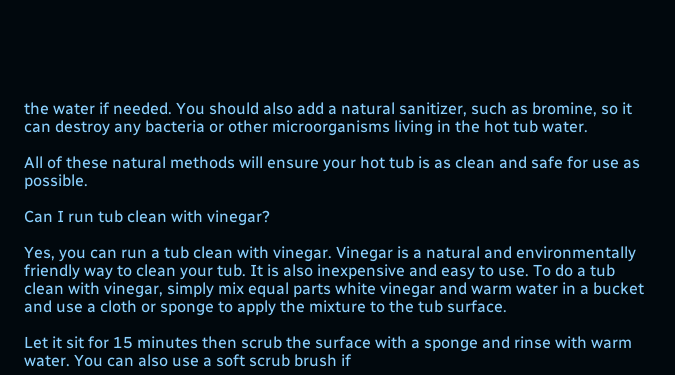the water if needed. You should also add a natural sanitizer, such as bromine, so it can destroy any bacteria or other microorganisms living in the hot tub water.

All of these natural methods will ensure your hot tub is as clean and safe for use as possible.

Can I run tub clean with vinegar?

Yes, you can run a tub clean with vinegar. Vinegar is a natural and environmentally friendly way to clean your tub. It is also inexpensive and easy to use. To do a tub clean with vinegar, simply mix equal parts white vinegar and warm water in a bucket and use a cloth or sponge to apply the mixture to the tub surface.

Let it sit for 15 minutes then scrub the surface with a sponge and rinse with warm water. You can also use a soft scrub brush if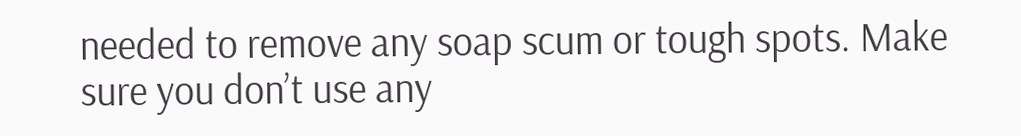needed to remove any soap scum or tough spots. Make sure you don’t use any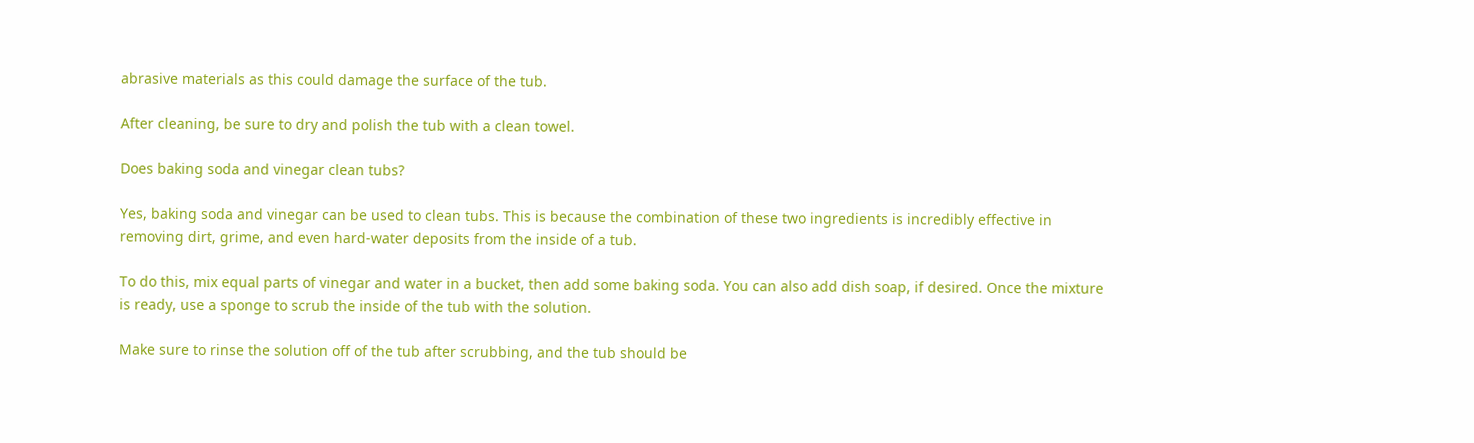abrasive materials as this could damage the surface of the tub.

After cleaning, be sure to dry and polish the tub with a clean towel.

Does baking soda and vinegar clean tubs?

Yes, baking soda and vinegar can be used to clean tubs. This is because the combination of these two ingredients is incredibly effective in removing dirt, grime, and even hard-water deposits from the inside of a tub.

To do this, mix equal parts of vinegar and water in a bucket, then add some baking soda. You can also add dish soap, if desired. Once the mixture is ready, use a sponge to scrub the inside of the tub with the solution.

Make sure to rinse the solution off of the tub after scrubbing, and the tub should be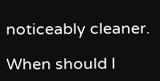noticeably cleaner.

When should I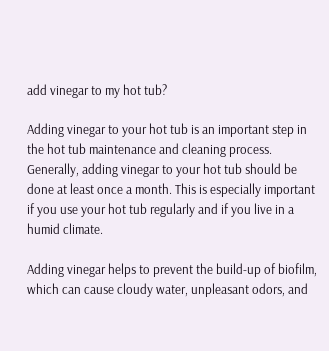add vinegar to my hot tub?

Adding vinegar to your hot tub is an important step in the hot tub maintenance and cleaning process. Generally, adding vinegar to your hot tub should be done at least once a month. This is especially important if you use your hot tub regularly and if you live in a humid climate.

Adding vinegar helps to prevent the build-up of biofilm, which can cause cloudy water, unpleasant odors, and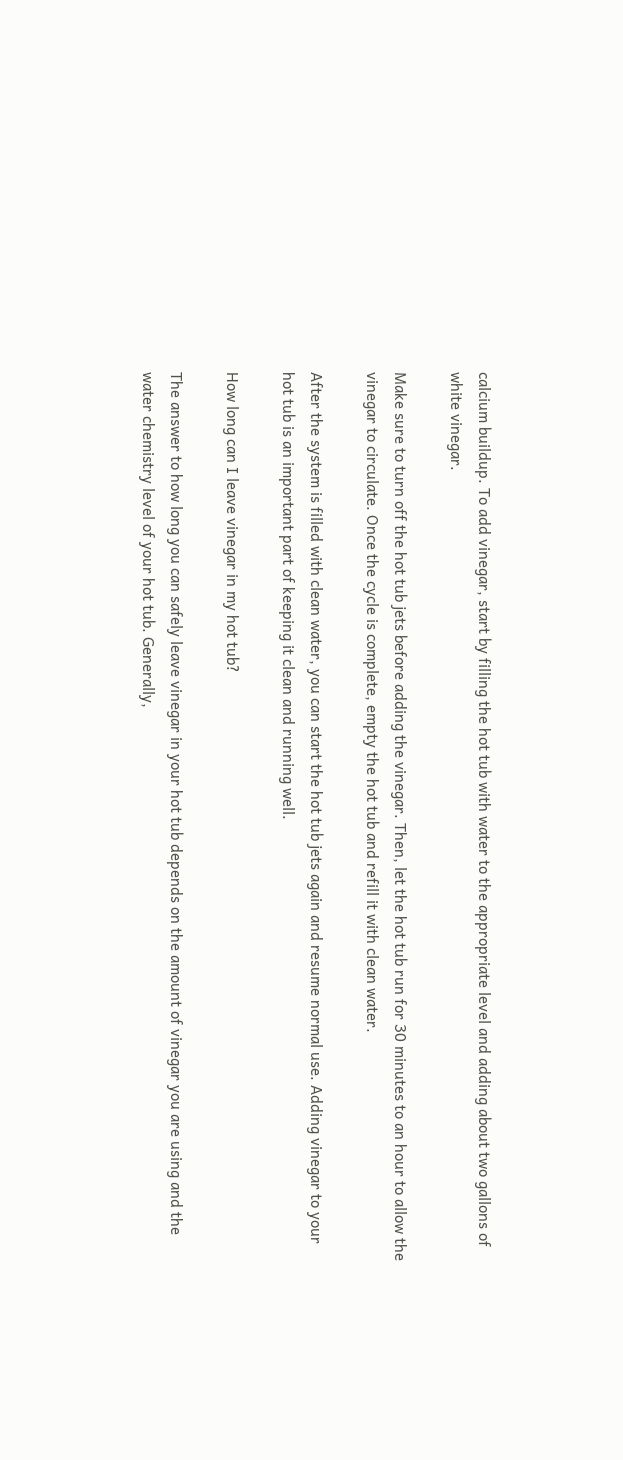calcium buildup. To add vinegar, start by filling the hot tub with water to the appropriate level and adding about two gallons of white vinegar.

Make sure to turn off the hot tub jets before adding the vinegar. Then, let the hot tub run for 30 minutes to an hour to allow the vinegar to circulate. Once the cycle is complete, empty the hot tub and refill it with clean water.

After the system is filled with clean water, you can start the hot tub jets again and resume normal use. Adding vinegar to your hot tub is an important part of keeping it clean and running well.

How long can I leave vinegar in my hot tub?

The answer to how long you can safely leave vinegar in your hot tub depends on the amount of vinegar you are using and the water chemistry level of your hot tub. Generally,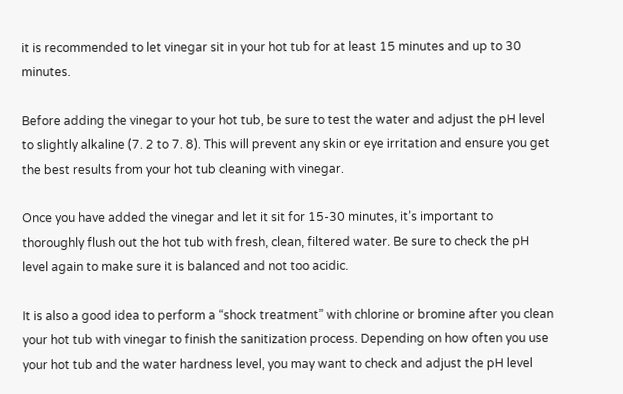it is recommended to let vinegar sit in your hot tub for at least 15 minutes and up to 30 minutes.

Before adding the vinegar to your hot tub, be sure to test the water and adjust the pH level to slightly alkaline (7. 2 to 7. 8). This will prevent any skin or eye irritation and ensure you get the best results from your hot tub cleaning with vinegar.

Once you have added the vinegar and let it sit for 15-30 minutes, it’s important to thoroughly flush out the hot tub with fresh, clean, filtered water. Be sure to check the pH level again to make sure it is balanced and not too acidic.

It is also a good idea to perform a “shock treatment” with chlorine or bromine after you clean your hot tub with vinegar to finish the sanitization process. Depending on how often you use your hot tub and the water hardness level, you may want to check and adjust the pH level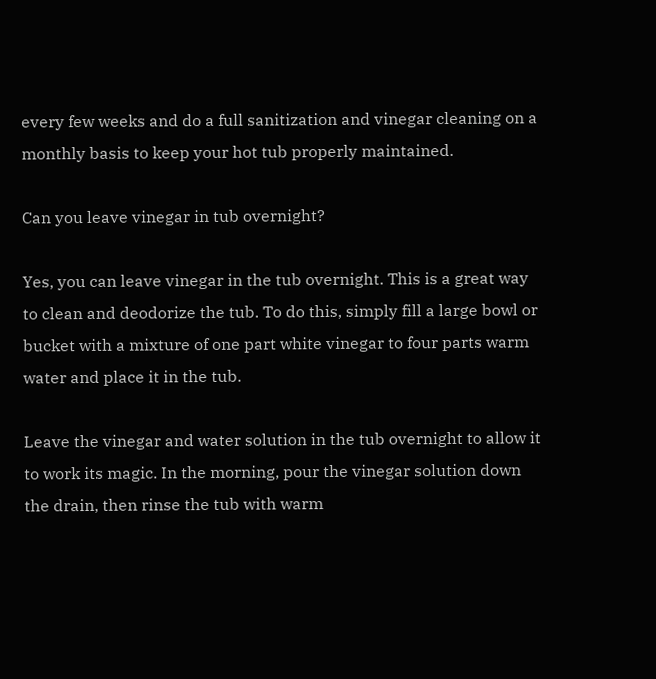every few weeks and do a full sanitization and vinegar cleaning on a monthly basis to keep your hot tub properly maintained.

Can you leave vinegar in tub overnight?

Yes, you can leave vinegar in the tub overnight. This is a great way to clean and deodorize the tub. To do this, simply fill a large bowl or bucket with a mixture of one part white vinegar to four parts warm water and place it in the tub.

Leave the vinegar and water solution in the tub overnight to allow it to work its magic. In the morning, pour the vinegar solution down the drain, then rinse the tub with warm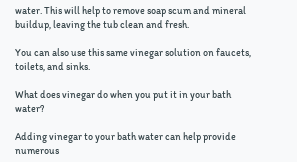water. This will help to remove soap scum and mineral buildup, leaving the tub clean and fresh.

You can also use this same vinegar solution on faucets, toilets, and sinks.

What does vinegar do when you put it in your bath water?

Adding vinegar to your bath water can help provide numerous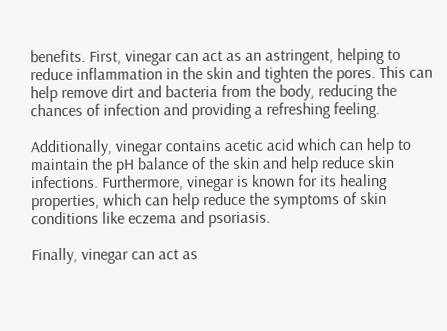benefits. First, vinegar can act as an astringent, helping to reduce inflammation in the skin and tighten the pores. This can help remove dirt and bacteria from the body, reducing the chances of infection and providing a refreshing feeling.

Additionally, vinegar contains acetic acid which can help to maintain the pH balance of the skin and help reduce skin infections. Furthermore, vinegar is known for its healing properties, which can help reduce the symptoms of skin conditions like eczema and psoriasis.

Finally, vinegar can act as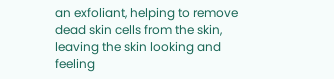an exfoliant, helping to remove dead skin cells from the skin, leaving the skin looking and feeling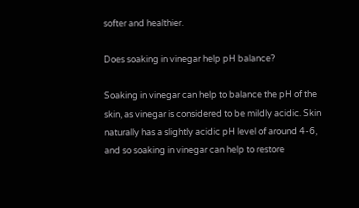softer and healthier.

Does soaking in vinegar help pH balance?

Soaking in vinegar can help to balance the pH of the skin, as vinegar is considered to be mildly acidic. Skin naturally has a slightly acidic pH level of around 4-6, and so soaking in vinegar can help to restore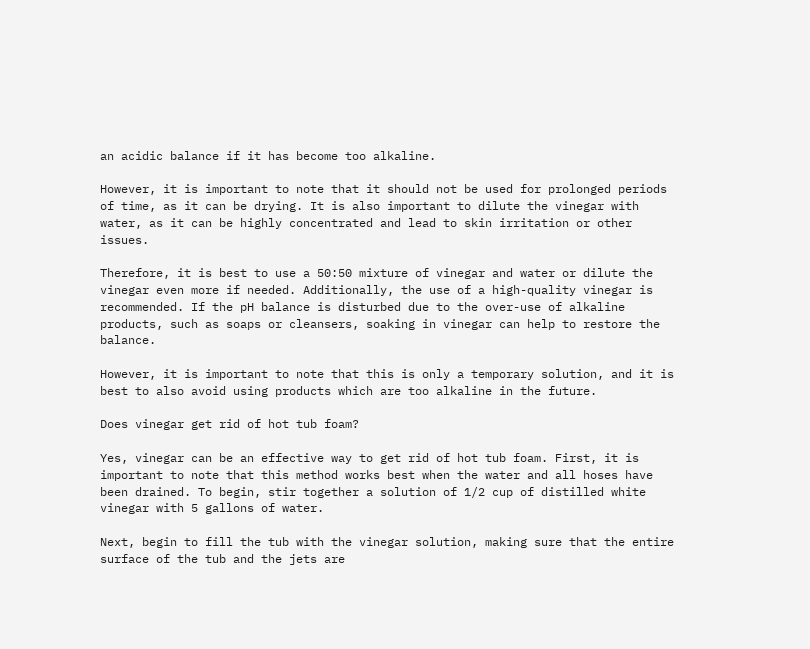an acidic balance if it has become too alkaline.

However, it is important to note that it should not be used for prolonged periods of time, as it can be drying. It is also important to dilute the vinegar with water, as it can be highly concentrated and lead to skin irritation or other issues.

Therefore, it is best to use a 50:50 mixture of vinegar and water or dilute the vinegar even more if needed. Additionally, the use of a high-quality vinegar is recommended. If the pH balance is disturbed due to the over-use of alkaline products, such as soaps or cleansers, soaking in vinegar can help to restore the balance.

However, it is important to note that this is only a temporary solution, and it is best to also avoid using products which are too alkaline in the future.

Does vinegar get rid of hot tub foam?

Yes, vinegar can be an effective way to get rid of hot tub foam. First, it is important to note that this method works best when the water and all hoses have been drained. To begin, stir together a solution of 1/2 cup of distilled white vinegar with 5 gallons of water.

Next, begin to fill the tub with the vinegar solution, making sure that the entire surface of the tub and the jets are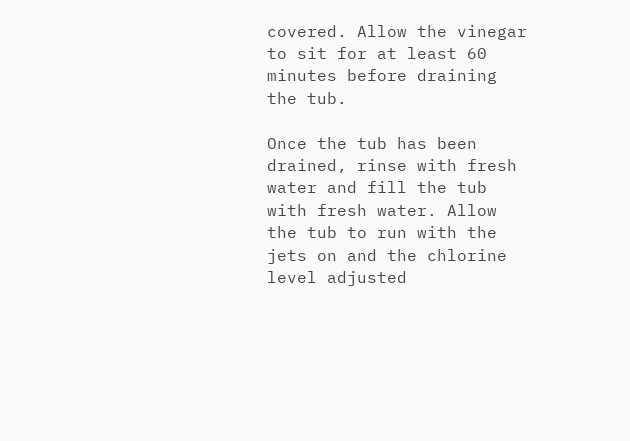covered. Allow the vinegar to sit for at least 60 minutes before draining the tub.

Once the tub has been drained, rinse with fresh water and fill the tub with fresh water. Allow the tub to run with the jets on and the chlorine level adjusted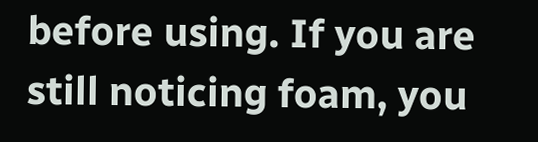before using. If you are still noticing foam, you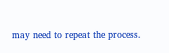may need to repeat the process.